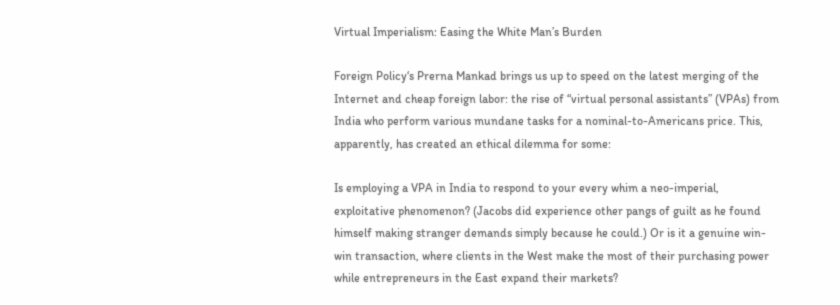Virtual Imperialism: Easing the White Man’s Burden

Foreign Policy‘s Prerna Mankad brings us up to speed on the latest merging of the Internet and cheap foreign labor: the rise of “virtual personal assistants” (VPAs) from India who perform various mundane tasks for a nominal-to-Americans price. This, apparently, has created an ethical dilemma for some:

Is employing a VPA in India to respond to your every whim a neo-imperial, exploitative phenomenon? (Jacobs did experience other pangs of guilt as he found himself making stranger demands simply because he could.) Or is it a genuine win-win transaction, where clients in the West make the most of their purchasing power while entrepreneurs in the East expand their markets?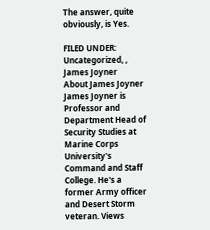The answer, quite obviously, is Yes.

FILED UNDER: Uncategorized, ,
James Joyner
About James Joyner
James Joyner is Professor and Department Head of Security Studies at Marine Corps University's Command and Staff College. He's a former Army officer and Desert Storm veteran. Views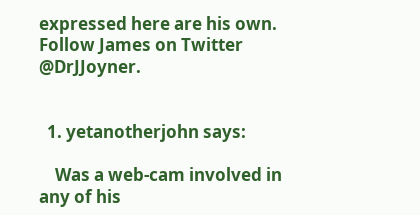expressed here are his own. Follow James on Twitter @DrJJoyner.


  1. yetanotherjohn says:

    Was a web-cam involved in any of his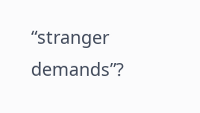“stranger demands”?